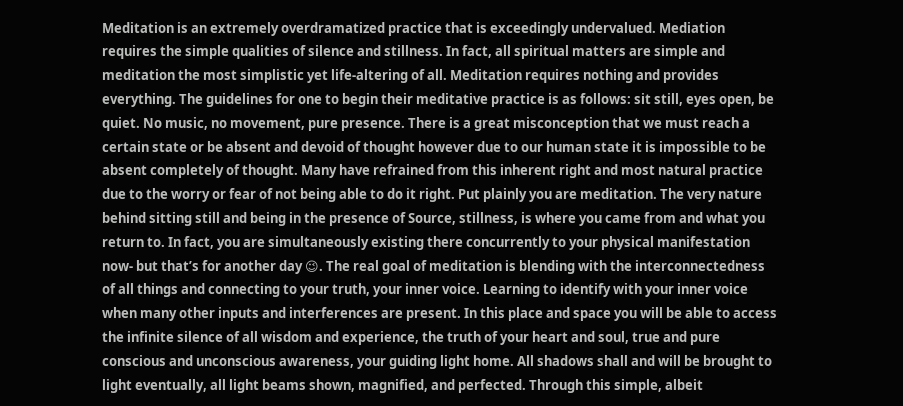Meditation is an extremely overdramatized practice that is exceedingly undervalued. Mediation requires the simple qualities of silence and stillness. In fact, all spiritual matters are simple and meditation the most simplistic yet life-altering of all. Meditation requires nothing and provides everything. The guidelines for one to begin their meditative practice is as follows: sit still, eyes open, be quiet. No music, no movement, pure presence. There is a great misconception that we must reach a certain state or be absent and devoid of thought however due to our human state it is impossible to be absent completely of thought. Many have refrained from this inherent right and most natural practice due to the worry or fear of not being able to do it right. Put plainly you are meditation. The very nature behind sitting still and being in the presence of Source, stillness, is where you came from and what you return to. In fact, you are simultaneously existing there concurrently to your physical manifestation now- but that’s for another day 😉. The real goal of meditation is blending with the interconnectedness of all things and connecting to your truth, your inner voice. Learning to identify with your inner voice when many other inputs and interferences are present. In this place and space you will be able to access the infinite silence of all wisdom and experience, the truth of your heart and soul, true and pure conscious and unconscious awareness, your guiding light home. All shadows shall and will be brought to light eventually, all light beams shown, magnified, and perfected. Through this simple, albeit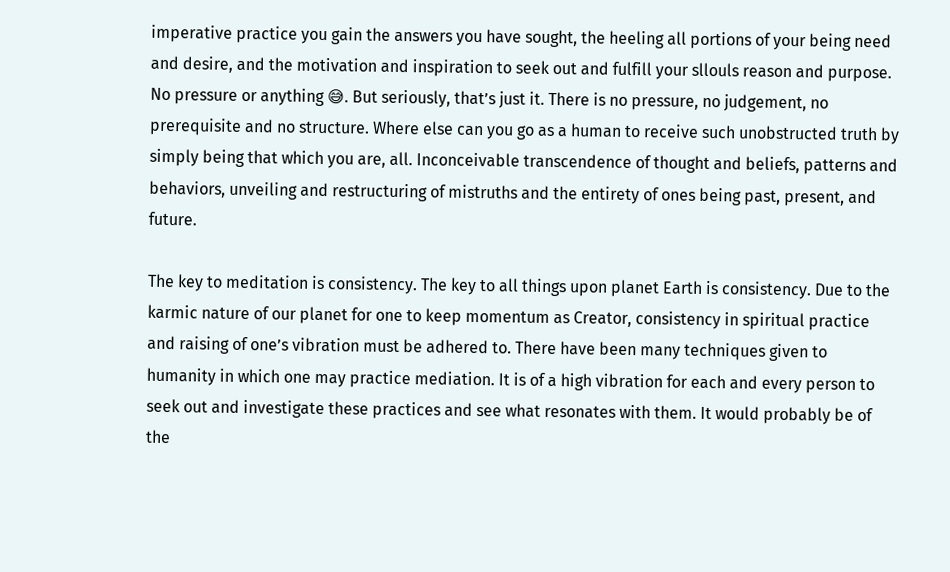imperative practice you gain the answers you have sought, the heeling all portions of your being need and desire, and the motivation and inspiration to seek out and fulfill your sllouls reason and purpose. No pressure or anything 😅. But seriously, that’s just it. There is no pressure, no judgement, no prerequisite and no structure. Where else can you go as a human to receive such unobstructed truth by simply being that which you are, all. Inconceivable transcendence of thought and beliefs, patterns and behaviors, unveiling and restructuring of mistruths and the entirety of ones being past, present, and future.

The key to meditation is consistency. The key to all things upon planet Earth is consistency. Due to the karmic nature of our planet for one to keep momentum as Creator, consistency in spiritual practice and raising of one’s vibration must be adhered to. There have been many techniques given to humanity in which one may practice mediation. It is of a high vibration for each and every person to seek out and investigate these practices and see what resonates with them. It would probably be of the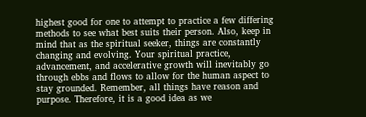highest good for one to attempt to practice a few differing methods to see what best suits their person. Also, keep in mind that as the spiritual seeker, things are constantly changing and evolving. Your spiritual practice, advancement, and accelerative growth will inevitably go through ebbs and flows to allow for the human aspect to stay grounded. Remember, all things have reason and purpose. Therefore, it is a good idea as we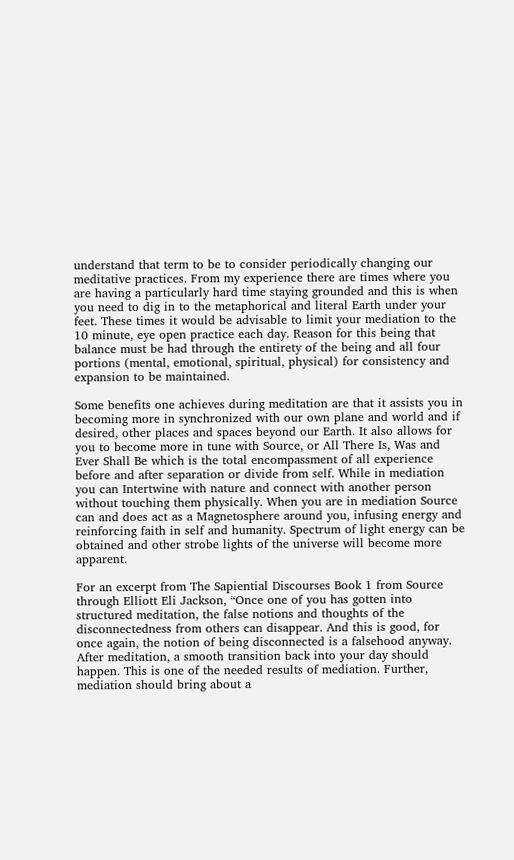understand that term to be to consider periodically changing our meditative practices. From my experience there are times where you are having a particularly hard time staying grounded and this is when you need to dig in to the metaphorical and literal Earth under your feet. These times it would be advisable to limit your mediation to the 10 minute, eye open practice each day. Reason for this being that balance must be had through the entirety of the being and all four portions (mental, emotional, spiritual, physical) for consistency and expansion to be maintained.

Some benefits one achieves during meditation are that it assists you in becoming more in synchronized with our own plane and world and if desired, other places and spaces beyond our Earth. It also allows for you to become more in tune with Source, or All There Is, Was and Ever Shall Be which is the total encompassment of all experience before and after separation or divide from self. While in mediation you can Intertwine with nature and connect with another person without touching them physically. When you are in mediation Source can and does act as a Magnetosphere around you, infusing energy and reinforcing faith in self and humanity. Spectrum of light energy can be obtained and other strobe lights of the universe will become more apparent.

For an excerpt from The Sapiential Discourses Book 1 from Source through Elliott Eli Jackson, “Once one of you has gotten into structured meditation, the false notions and thoughts of the disconnectedness from others can disappear. And this is good, for once again, the notion of being disconnected is a falsehood anyway. After meditation, a smooth transition back into your day should happen. This is one of the needed results of mediation. Further, mediation should bring about a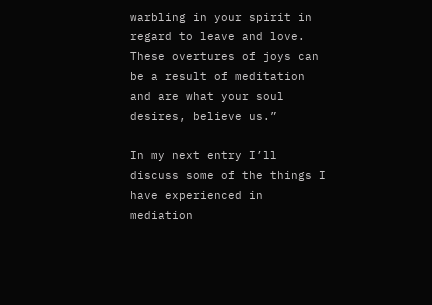warbling in your spirit in regard to leave and love. These overtures of joys can be a result of meditation and are what your soul desires, believe us.”

In my next entry I’ll discuss some of the things I have experienced in mediation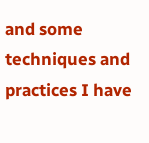and some techniques and practices I have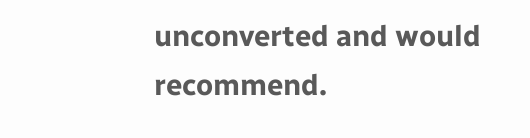unconverted and would recommend.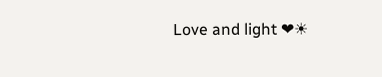Love and light ❤☀